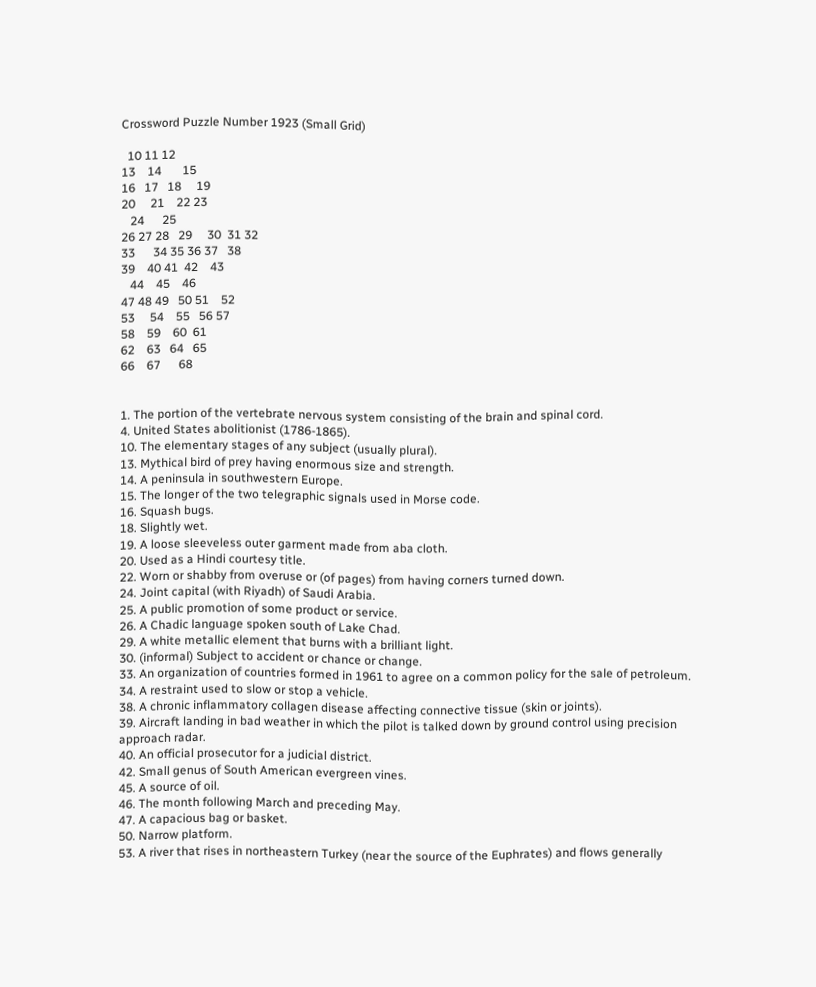Crossword Puzzle Number 1923 (Small Grid)

  10 11 12
13    14       15
16   17   18     19
20     21    22 23
   24      25
26 27 28   29     30  31 32
33      34 35 36 37   38
39    40 41  42    43
   44    45    46
47 48 49   50 51    52
53     54    55   56 57
58    59    60  61
62    63   64   65
66    67      68


1. The portion of the vertebrate nervous system consisting of the brain and spinal cord.
4. United States abolitionist (1786-1865).
10. The elementary stages of any subject (usually plural).
13. Mythical bird of prey having enormous size and strength.
14. A peninsula in southwestern Europe.
15. The longer of the two telegraphic signals used in Morse code.
16. Squash bugs.
18. Slightly wet.
19. A loose sleeveless outer garment made from aba cloth.
20. Used as a Hindi courtesy title.
22. Worn or shabby from overuse or (of pages) from having corners turned down.
24. Joint capital (with Riyadh) of Saudi Arabia.
25. A public promotion of some product or service.
26. A Chadic language spoken south of Lake Chad.
29. A white metallic element that burns with a brilliant light.
30. (informal) Subject to accident or chance or change.
33. An organization of countries formed in 1961 to agree on a common policy for the sale of petroleum.
34. A restraint used to slow or stop a vehicle.
38. A chronic inflammatory collagen disease affecting connective tissue (skin or joints).
39. Aircraft landing in bad weather in which the pilot is talked down by ground control using precision approach radar.
40. An official prosecutor for a judicial district.
42. Small genus of South American evergreen vines.
45. A source of oil.
46. The month following March and preceding May.
47. A capacious bag or basket.
50. Narrow platform.
53. A river that rises in northeastern Turkey (near the source of the Euphrates) and flows generally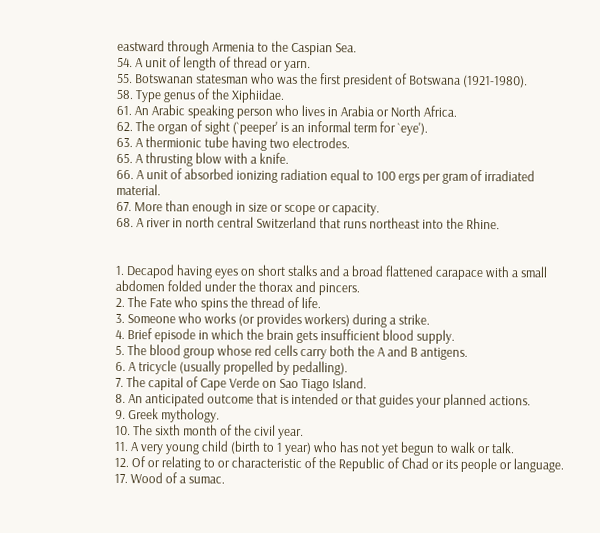eastward through Armenia to the Caspian Sea.
54. A unit of length of thread or yarn.
55. Botswanan statesman who was the first president of Botswana (1921-1980).
58. Type genus of the Xiphiidae.
61. An Arabic speaking person who lives in Arabia or North Africa.
62. The organ of sight (`peeper' is an informal term for `eye').
63. A thermionic tube having two electrodes.
65. A thrusting blow with a knife.
66. A unit of absorbed ionizing radiation equal to 100 ergs per gram of irradiated material.
67. More than enough in size or scope or capacity.
68. A river in north central Switzerland that runs northeast into the Rhine.


1. Decapod having eyes on short stalks and a broad flattened carapace with a small abdomen folded under the thorax and pincers.
2. The Fate who spins the thread of life.
3. Someone who works (or provides workers) during a strike.
4. Brief episode in which the brain gets insufficient blood supply.
5. The blood group whose red cells carry both the A and B antigens.
6. A tricycle (usually propelled by pedalling).
7. The capital of Cape Verde on Sao Tiago Island.
8. An anticipated outcome that is intended or that guides your planned actions.
9. Greek mythology.
10. The sixth month of the civil year.
11. A very young child (birth to 1 year) who has not yet begun to walk or talk.
12. Of or relating to or characteristic of the Republic of Chad or its people or language.
17. Wood of a sumac.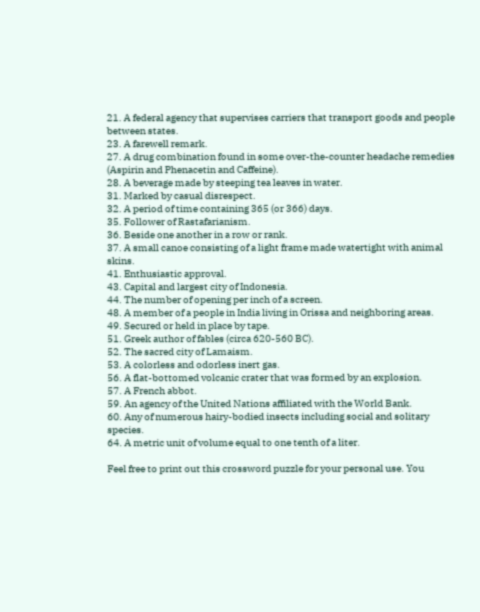21. A federal agency that supervises carriers that transport goods and people between states.
23. A farewell remark.
27. A drug combination found in some over-the-counter headache remedies (Aspirin and Phenacetin and Caffeine).
28. A beverage made by steeping tea leaves in water.
31. Marked by casual disrespect.
32. A period of time containing 365 (or 366) days.
35. Follower of Rastafarianism.
36. Beside one another in a row or rank.
37. A small canoe consisting of a light frame made watertight with animal skins.
41. Enthusiastic approval.
43. Capital and largest city of Indonesia.
44. The number of opening per inch of a screen.
48. A member of a people in India living in Orissa and neighboring areas.
49. Secured or held in place by tape.
51. Greek author of fables (circa 620-560 BC).
52. The sacred city of Lamaism.
53. A colorless and odorless inert gas.
56. A flat-bottomed volcanic crater that was formed by an explosion.
57. A French abbot.
59. An agency of the United Nations affiliated with the World Bank.
60. Any of numerous hairy-bodied insects including social and solitary species.
64. A metric unit of volume equal to one tenth of a liter.

Feel free to print out this crossword puzzle for your personal use. You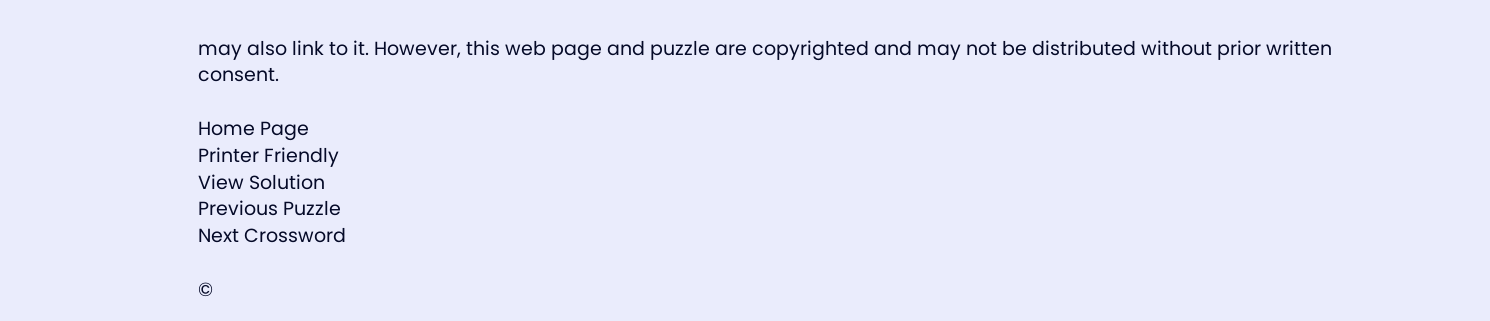may also link to it. However, this web page and puzzle are copyrighted and may not be distributed without prior written consent.

Home Page
Printer Friendly
View Solution
Previous Puzzle
Next Crossword

©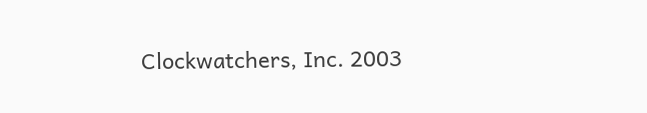Clockwatchers, Inc. 2003